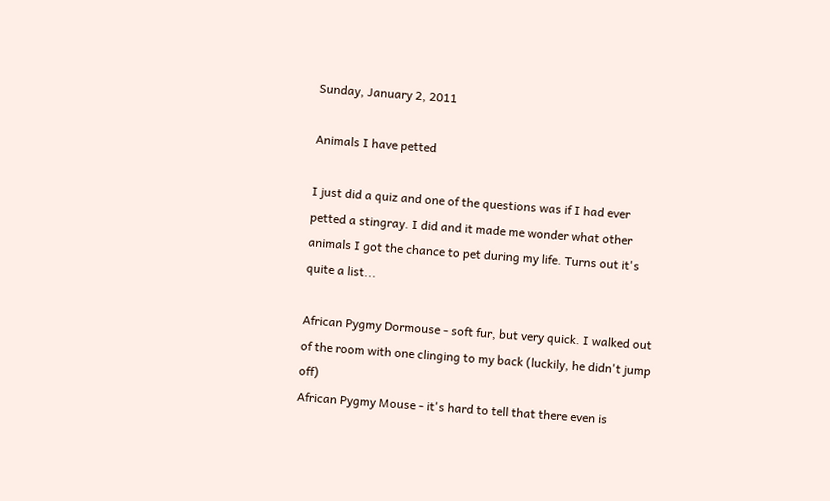Sunday, January 2, 2011

Animals I have petted

I just did a quiz and one of the questions was if I had ever petted a stingray. I did and it made me wonder what other animals I got the chance to pet during my life. Turns out it's quite a list...

African Pygmy Dormouse - soft fur, but very quick. I walked out of the room with one clinging to my back (luckily, he didn't jump off)
African Pygmy Mouse - it's hard to tell that there even is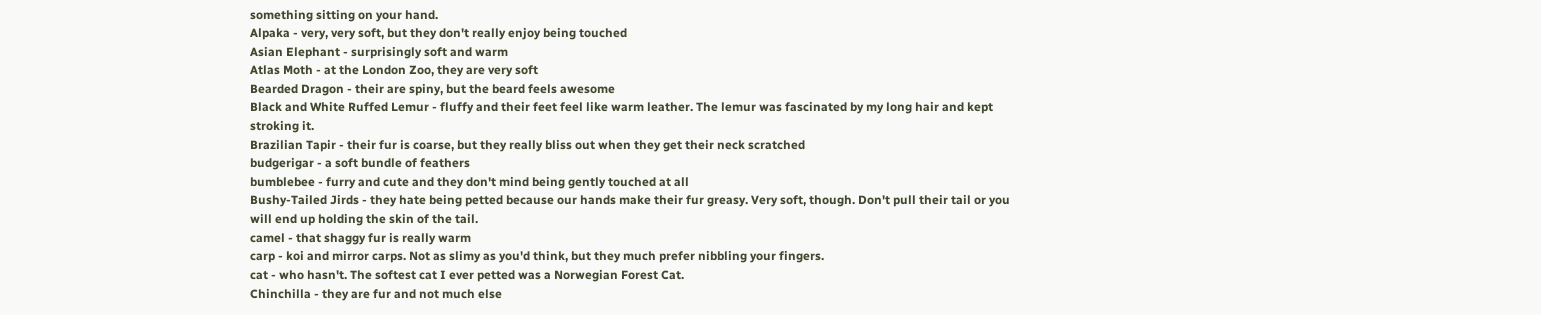something sitting on your hand.
Alpaka - very, very soft, but they don't really enjoy being touched
Asian Elephant - surprisingly soft and warm
Atlas Moth - at the London Zoo, they are very soft
Bearded Dragon - their are spiny, but the beard feels awesome
Black and White Ruffed Lemur - fluffy and their feet feel like warm leather. The lemur was fascinated by my long hair and kept stroking it.
Brazilian Tapir - their fur is coarse, but they really bliss out when they get their neck scratched
budgerigar - a soft bundle of feathers
bumblebee - furry and cute and they don't mind being gently touched at all
Bushy-Tailed Jirds - they hate being petted because our hands make their fur greasy. Very soft, though. Don't pull their tail or you will end up holding the skin of the tail.
camel - that shaggy fur is really warm
carp - koi and mirror carps. Not as slimy as you'd think, but they much prefer nibbling your fingers.
cat - who hasn't. The softest cat I ever petted was a Norwegian Forest Cat.
Chinchilla - they are fur and not much else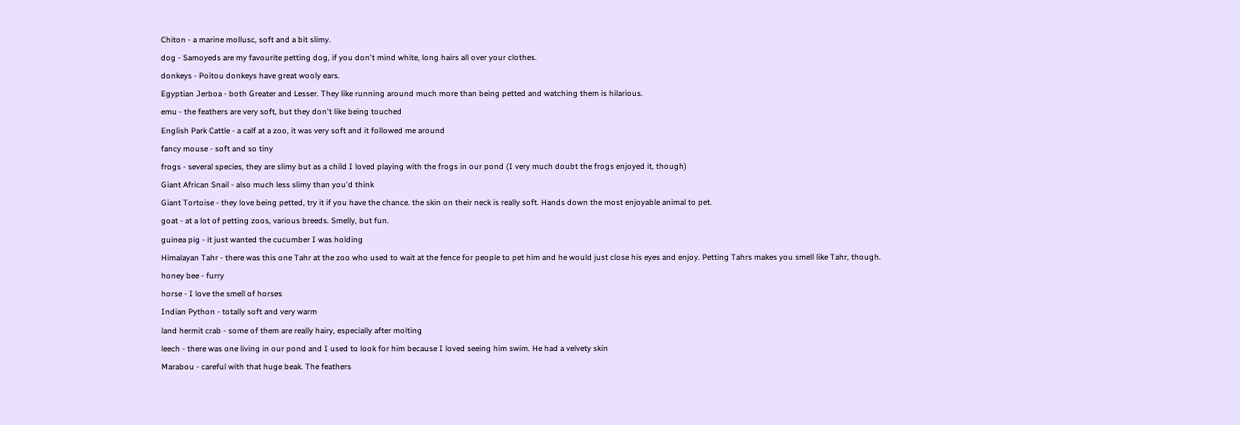Chiton - a marine mollusc, soft and a bit slimy.
dog - Samoyeds are my favourite petting dog, if you don't mind white, long hairs all over your clothes.
donkeys - Poitou donkeys have great wooly ears.
Egyptian Jerboa - both Greater and Lesser. They like running around much more than being petted and watching them is hilarious.
emu - the feathers are very soft, but they don't like being touched
English Park Cattle - a calf at a zoo, it was very soft and it followed me around
fancy mouse - soft and so tiny
frogs - several species, they are slimy but as a child I loved playing with the frogs in our pond (I very much doubt the frogs enjoyed it, though)
Giant African Snail - also much less slimy than you'd think
Giant Tortoise - they love being petted, try it if you have the chance. the skin on their neck is really soft. Hands down the most enjoyable animal to pet.
goat - at a lot of petting zoos, various breeds. Smelly, but fun.
guinea pig - it just wanted the cucumber I was holding
Himalayan Tahr - there was this one Tahr at the zoo who used to wait at the fence for people to pet him and he would just close his eyes and enjoy. Petting Tahrs makes you smell like Tahr, though.
honey bee - furry
horse - I love the smell of horses
Indian Python - totally soft and very warm
land hermit crab - some of them are really hairy, especially after molting
leech - there was one living in our pond and I used to look for him because I loved seeing him swim. He had a velvety skin
Marabou - careful with that huge beak. The feathers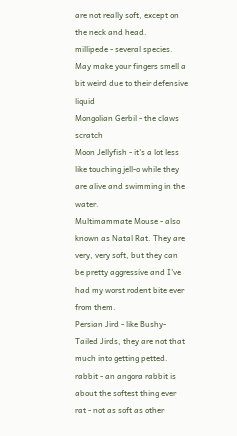are not really soft, except on the neck and head.
millipede - several species. May make your fingers smell a bit weird due to their defensive liquid
Mongolian Gerbil - the claws scratch
Moon Jellyfish - it's a lot less like touching jell-o while they are alive and swimming in the water.
Multimammate Mouse - also known as Natal Rat. They are very, very soft, but they can be pretty aggressive and I've had my worst rodent bite ever from them.
Persian Jird - like Bushy-Tailed Jirds, they are not that much into getting petted.
rabbit - an angora rabbit is about the softest thing ever
rat - not as soft as other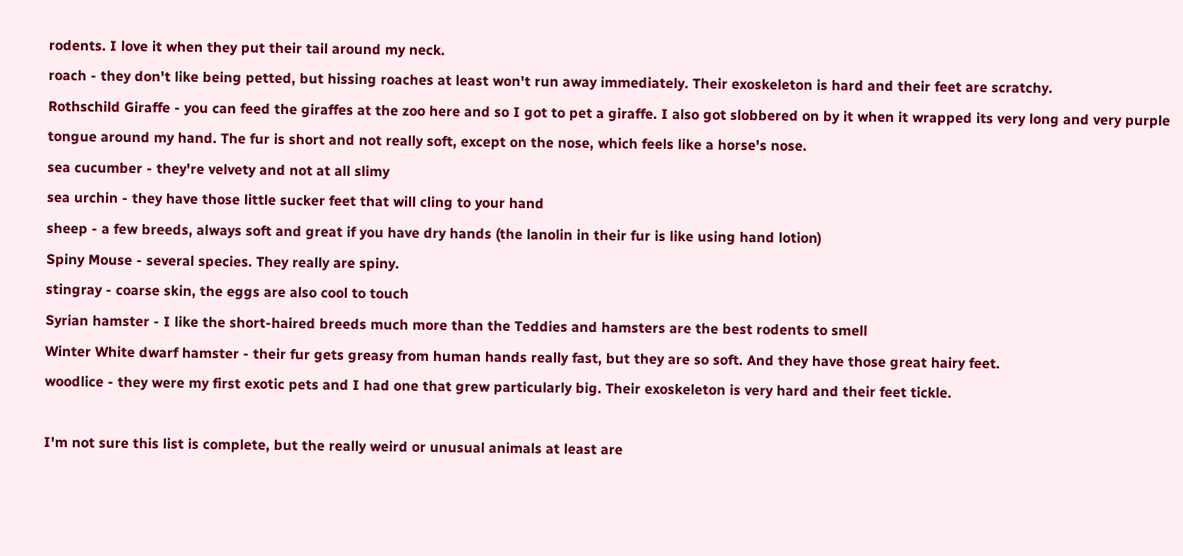rodents. I love it when they put their tail around my neck.
roach - they don't like being petted, but hissing roaches at least won't run away immediately. Their exoskeleton is hard and their feet are scratchy.
Rothschild Giraffe - you can feed the giraffes at the zoo here and so I got to pet a giraffe. I also got slobbered on by it when it wrapped its very long and very purple tongue around my hand. The fur is short and not really soft, except on the nose, which feels like a horse's nose.
sea cucumber - they're velvety and not at all slimy
sea urchin - they have those little sucker feet that will cling to your hand
sheep - a few breeds, always soft and great if you have dry hands (the lanolin in their fur is like using hand lotion)
Spiny Mouse - several species. They really are spiny.
stingray - coarse skin, the eggs are also cool to touch
Syrian hamster - I like the short-haired breeds much more than the Teddies and hamsters are the best rodents to smell
Winter White dwarf hamster - their fur gets greasy from human hands really fast, but they are so soft. And they have those great hairy feet.
woodlice - they were my first exotic pets and I had one that grew particularly big. Their exoskeleton is very hard and their feet tickle.

I'm not sure this list is complete, but the really weird or unusual animals at least are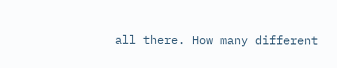all there. How many different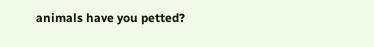animals have you petted?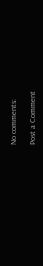No comments:

Post a Comment